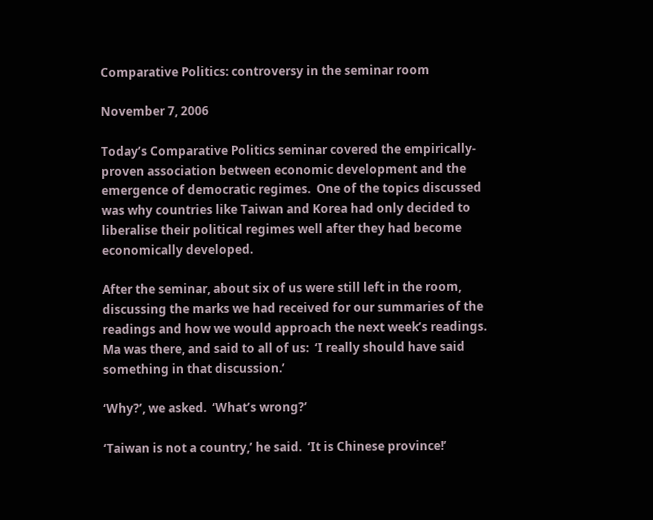Comparative Politics: controversy in the seminar room

November 7, 2006

Today’s Comparative Politics seminar covered the empirically-proven association between economic development and the emergence of democratic regimes.  One of the topics discussed was why countries like Taiwan and Korea had only decided to liberalise their political regimes well after they had become economically developed.

After the seminar, about six of us were still left in the room, discussing the marks we had received for our summaries of the readings and how we would approach the next week’s readings.  Ma was there, and said to all of us:  ‘I really should have said something in that discussion.’

‘Why?’, we asked.  ‘What’s wrong?’

‘Taiwan is not a country,’ he said.  ‘It is Chinese province!’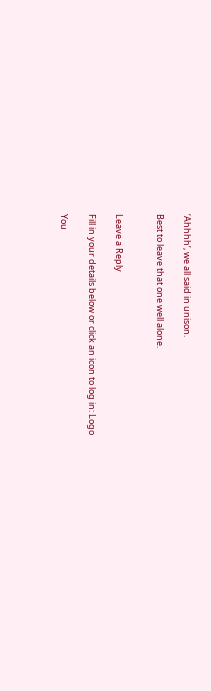‘Ahhhh’, we all said in unison.

Best to leave that one well alone.


Leave a Reply

Fill in your details below or click an icon to log in: Logo

You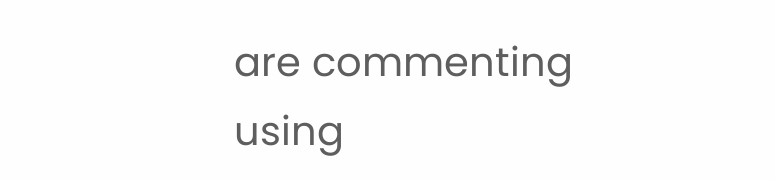are commenting using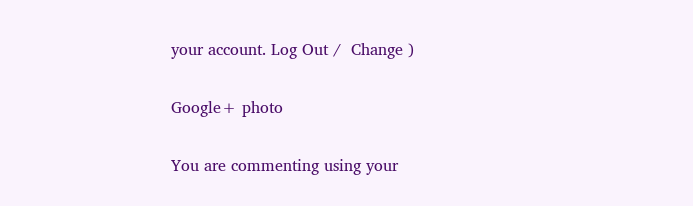your account. Log Out /  Change )

Google+ photo

You are commenting using your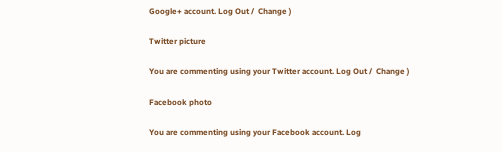Google+ account. Log Out /  Change )

Twitter picture

You are commenting using your Twitter account. Log Out /  Change )

Facebook photo

You are commenting using your Facebook account. Log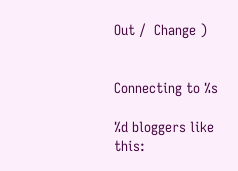Out /  Change )


Connecting to %s

%d bloggers like this: